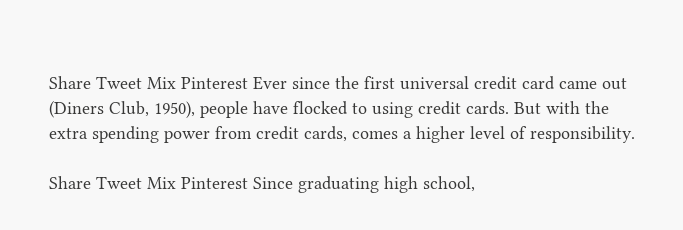Share Tweet Mix Pinterest Ever since the first universal credit card came out (Diners Club, 1950), people have flocked to using credit cards. But with the extra spending power from credit cards, comes a higher level of responsibility.

Share Tweet Mix Pinterest Since graduating high school,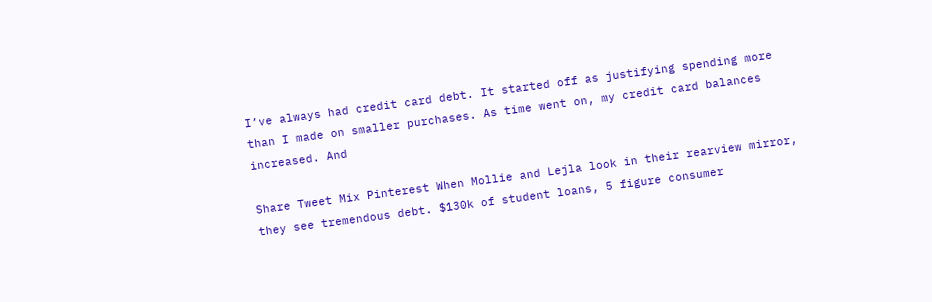I’ve always had credit card debt. It started off as justifying spending more than I made on smaller purchases. As time went on, my credit card balances increased. And

Share Tweet Mix Pinterest When Mollie and Lejla look in their rearview mirror, they see tremendous debt. $130k of student loans, 5 figure consumer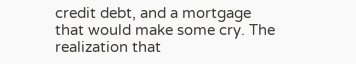credit debt, and a mortgage that would make some cry. The realization that